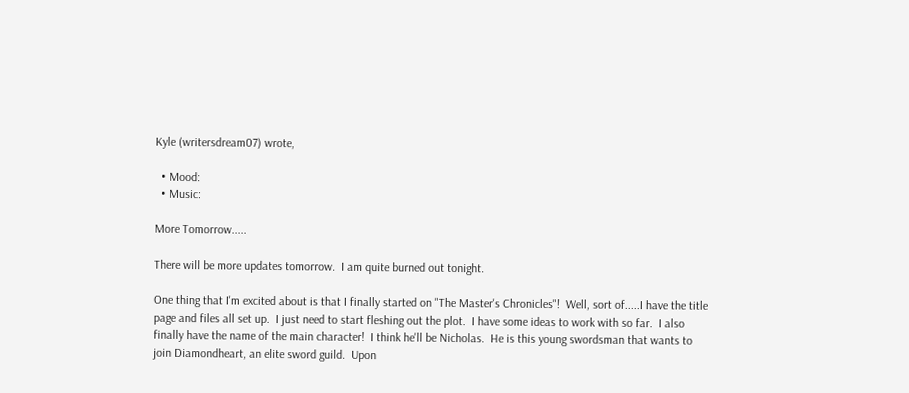Kyle (writersdream07) wrote,

  • Mood:
  • Music:

More Tomorrow.....

There will be more updates tomorrow.  I am quite burned out tonight.

One thing that I'm excited about is that I finally started on "The Master's Chronicles"!  Well, sort of.....I have the title page and files all set up.  I just need to start fleshing out the plot.  I have some ideas to work with so far.  I also finally have the name of the main character!  I think he'll be Nicholas.  He is this young swordsman that wants to join Diamondheart, an elite sword guild.  Upon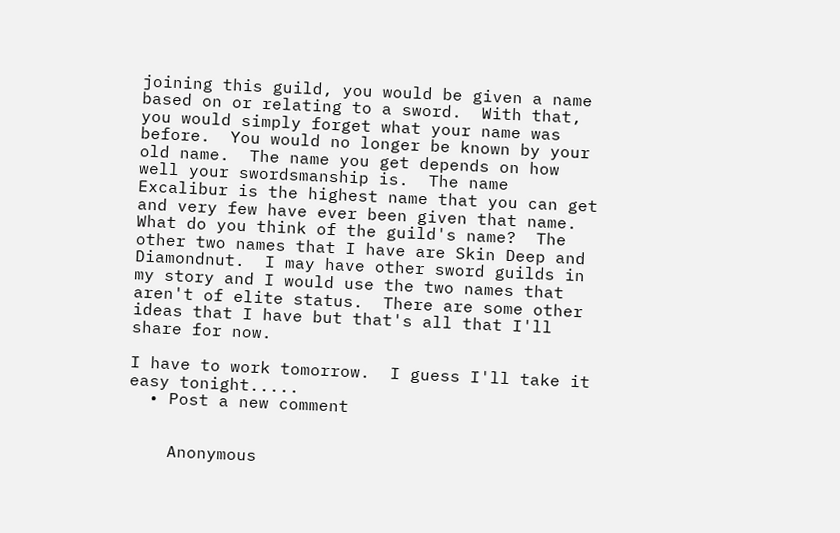joining this guild, you would be given a name based on or relating to a sword.  With that, you would simply forget what your name was before.  You would no longer be known by your old name.  The name you get depends on how well your swordsmanship is.  The name Excalibur is the highest name that you can get and very few have ever been given that name.  What do you think of the guild's name?  The other two names that I have are Skin Deep and Diamondnut.  I may have other sword guilds in my story and I would use the two names that aren't of elite status.  There are some other ideas that I have but that's all that I'll share for now.

I have to work tomorrow.  I guess I'll take it easy tonight.....
  • Post a new comment


    Anonymous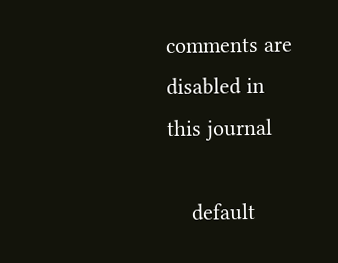comments are disabled in this journal

    default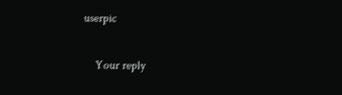userpic

    Your reply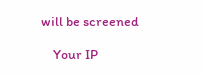will be screened

    Your IP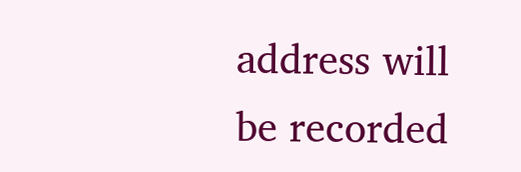address will be recorded